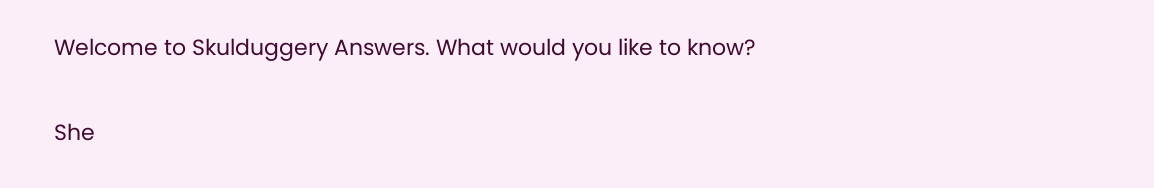Welcome to Skulduggery Answers. What would you like to know?

She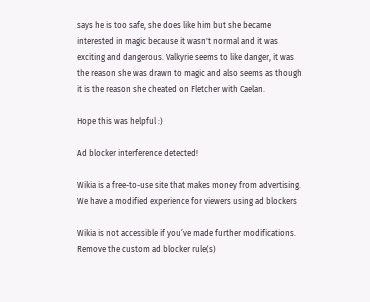says he is too safe, she does like him but she became interested in magic because it wasn't normal and it was exciting and dangerous. Valkyrie seems to like danger, it was the reason she was drawn to magic and also seems as though it is the reason she cheated on Fletcher with Caelan.

Hope this was helpful :)

Ad blocker interference detected!

Wikia is a free-to-use site that makes money from advertising. We have a modified experience for viewers using ad blockers

Wikia is not accessible if you’ve made further modifications. Remove the custom ad blocker rule(s)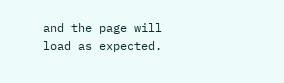and the page will load as expected.